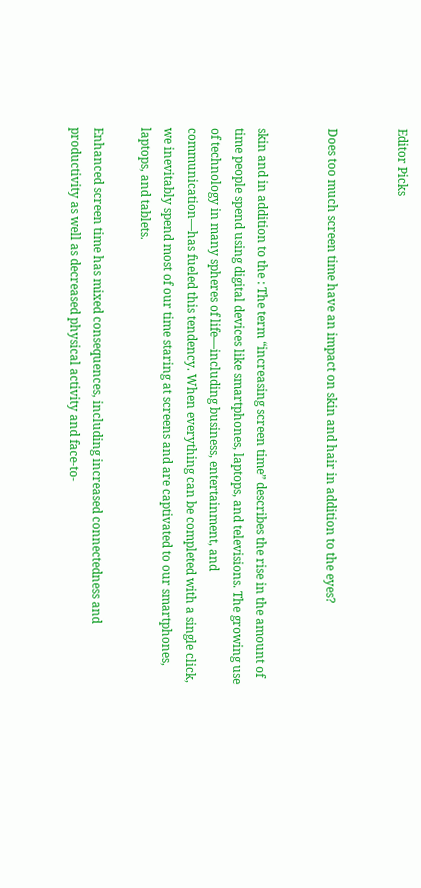Editor Picks


Does too much screen time have an impact on skin and hair in addition to the eyes?


skin and in addition to the : The term “increasing screen time” describes the rise in the amount of time people spend using digital devices like smartphones, laptops, and televisions. The growing use of technology in many spheres of life—including business, entertainment, and communication—has fueled this tendency. When everything can be completed with a single click, we inevitably spend most of our time staring at screens and are captivated to our smartphones, laptops, and tablets.

Enhanced screen time has mixed consequences, including increased connectedness and productivity as well as decreased physical activity and face-to-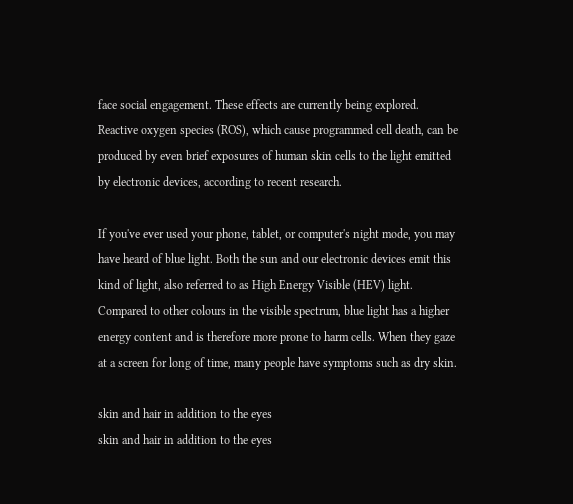face social engagement. These effects are currently being explored. Reactive oxygen species (ROS), which cause programmed cell death, can be produced by even brief exposures of human skin cells to the light emitted by electronic devices, according to recent research.

If you've ever used your phone, tablet, or computer's night mode, you may have heard of blue light. Both the sun and our electronic devices emit this kind of light, also referred to as High Energy Visible (HEV) light. Compared to other colours in the visible spectrum, blue light has a higher energy content and is therefore more prone to harm cells. When they gaze at a screen for long of time, many people have symptoms such as dry skin.

skin and hair in addition to the eyes
skin and hair in addition to the eyes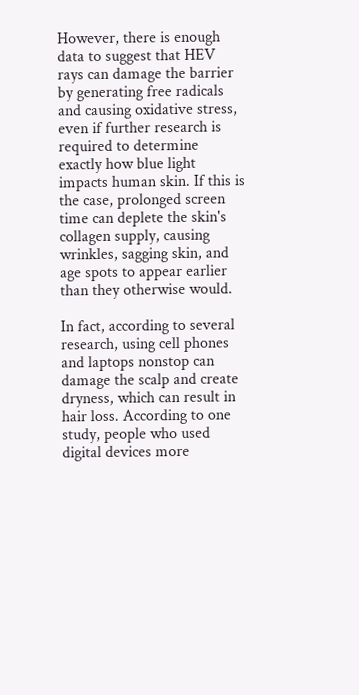However, there is enough data to suggest that HEV rays can damage the barrier by generating free radicals and causing oxidative stress, even if further research is required to determine exactly how blue light impacts human skin. If this is the case, prolonged screen time can deplete the skin's collagen supply, causing wrinkles, sagging skin, and age spots to appear earlier than they otherwise would.

In fact, according to several research, using cell phones and laptops nonstop can damage the scalp and create dryness, which can result in hair loss. According to one study, people who used digital devices more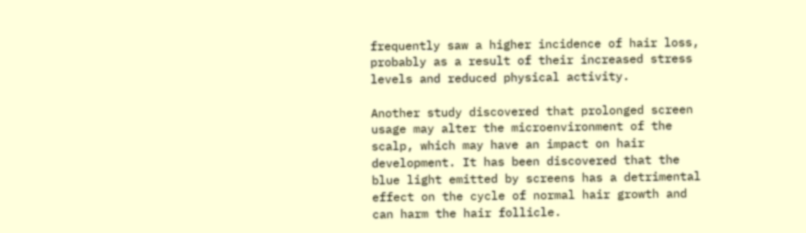frequently saw a higher incidence of hair loss, probably as a result of their increased stress levels and reduced physical activity.

Another study discovered that prolonged screen usage may alter the microenvironment of the scalp, which may have an impact on hair development. It has been discovered that the blue light emitted by screens has a detrimental effect on the cycle of normal hair growth and can harm the hair follicle.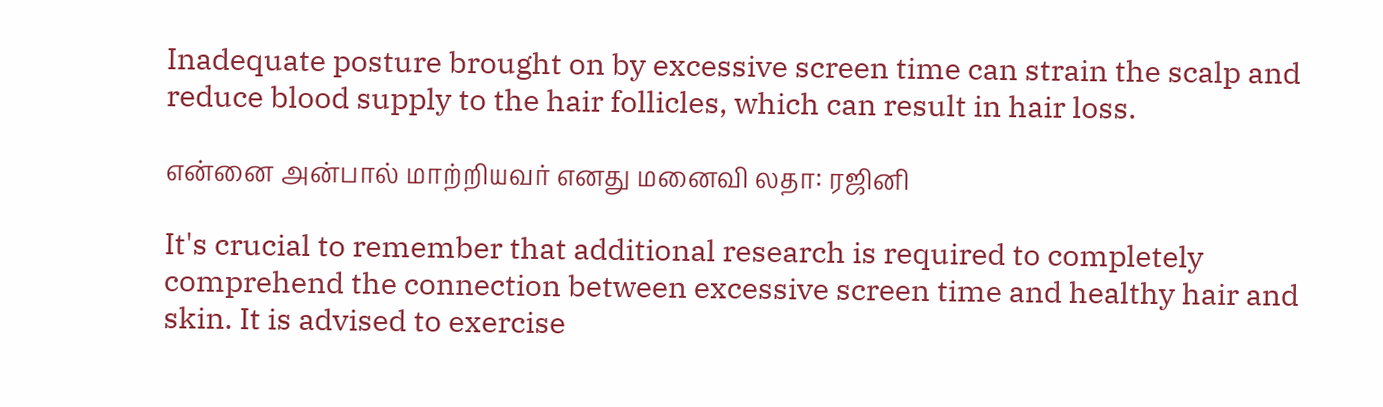Inadequate posture brought on by excessive screen time can strain the scalp and reduce blood supply to the hair follicles, which can result in hair loss.

என்னை அன்பால் மாற்றியவர் எனது மனைவி லதா: ரஜினி

It's crucial to remember that additional research is required to completely comprehend the connection between excessive screen time and healthy hair and skin. It is advised to exercise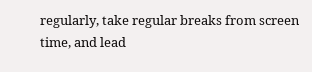regularly, take regular breaks from screen time, and lead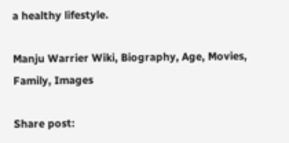a healthy lifestyle.

Manju Warrier Wiki, Biography, Age, Movies, Family, Images

Share post: